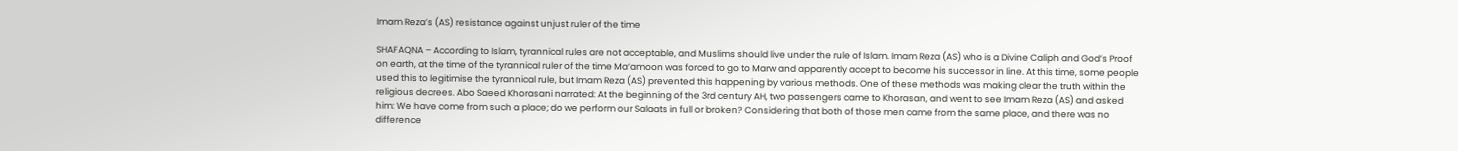Imam Reza’s (AS) resistance against unjust ruler of the time

SHAFAQNA – According to Islam, tyrannical rules are not acceptable, and Muslims should live under the rule of Islam. Imam Reza (AS) who is a Divine Caliph and God’s Proof on earth, at the time of the tyrannical ruler of the time Ma’amoon was forced to go to Marw and apparently accept to become his successor in line. At this time, some people used this to legitimise the tyrannical rule, but Imam Reza (AS) prevented this happening by various methods. One of these methods was making clear the truth within the religious decrees. Abo Saeed Khorasani narrated: At the beginning of the 3rd century AH, two passengers came to Khorasan, and went to see Imam Reza (AS) and asked him: We have come from such a place; do we perform our Salaats in full or broken? Considering that both of those men came from the same place, and there was no difference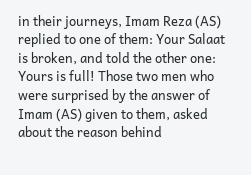in their journeys, Imam Reza (AS) replied to one of them: Your Salaat is broken, and told the other one: Yours is full! Those two men who were surprised by the answer of Imam (AS) given to them, asked about the reason behind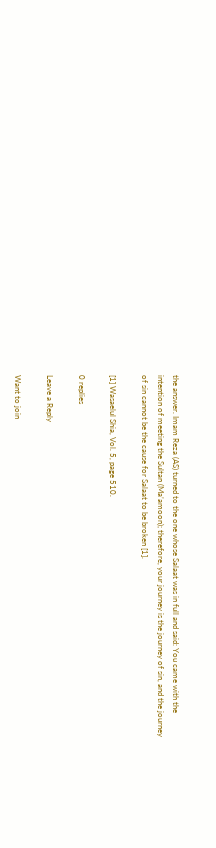the answer. Imam Reza (AS) turned to the one whose Salaat was in full and said: You came with the intention of meeting the Sultan (Ma’amoon); therefore, your journey is the journey of sin, and the journey of sin cannot be the cause for Salaat to be broken [1].

[1] Wasaelul Shia, Vol. 5, page 510.

0 replies

Leave a Reply

Want to join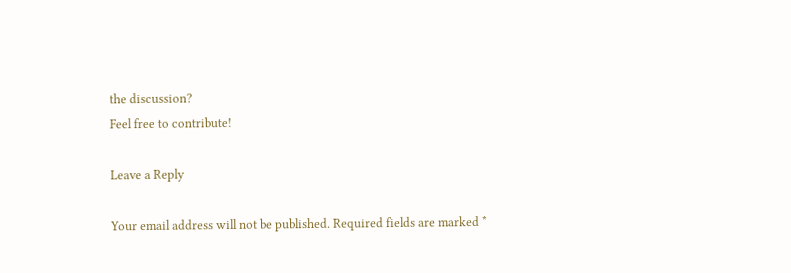the discussion?
Feel free to contribute!

Leave a Reply

Your email address will not be published. Required fields are marked *